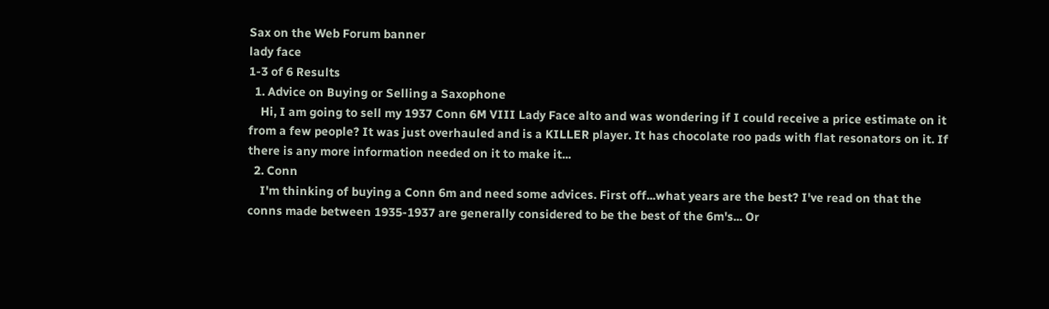Sax on the Web Forum banner
lady face
1-3 of 6 Results
  1. Advice on Buying or Selling a Saxophone
    Hi, I am going to sell my 1937 Conn 6M VIII Lady Face alto and was wondering if I could receive a price estimate on it from a few people? It was just overhauled and is a KILLER player. It has chocolate roo pads with flat resonators on it. If there is any more information needed on it to make it...
  2. Conn
    I'm thinking of buying a Conn 6m and need some advices. First off...what years are the best? I've read on that the conns made between 1935-1937 are generally considered to be the best of the 6m's... Or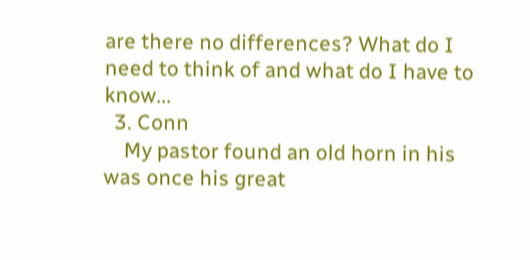are there no differences? What do I need to think of and what do I have to know...
  3. Conn
    My pastor found an old horn in his was once his great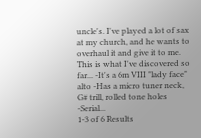uncle's. I've played a lot of sax at my church, and he wants to overhaul it and give it to me. This is what I've discovered so far... -It's a 6m VIII "lady face" alto -Has a micro tuner neck, G# trill, rolled tone holes -Serial...
1-3 of 6 Results